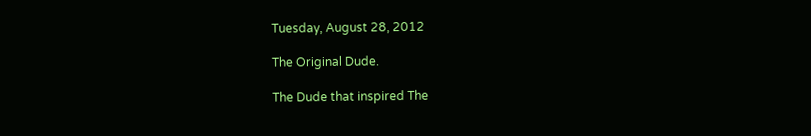Tuesday, August 28, 2012

The Original Dude.

The Dude that inspired The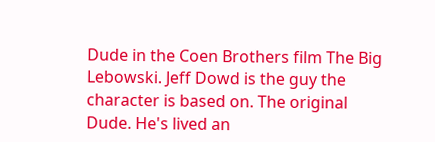Dude in the Coen Brothers film The Big Lebowski. Jeff Dowd is the guy the character is based on. The original Dude. He's lived an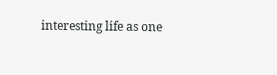interesting life as one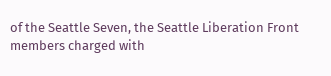of the Seattle Seven, the Seattle Liberation Front members charged with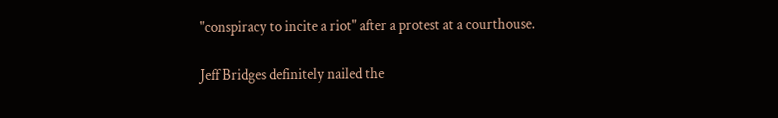"conspiracy to incite a riot" after a protest at a courthouse.

Jeff Bridges definitely nailed the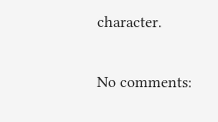character.

No comments: